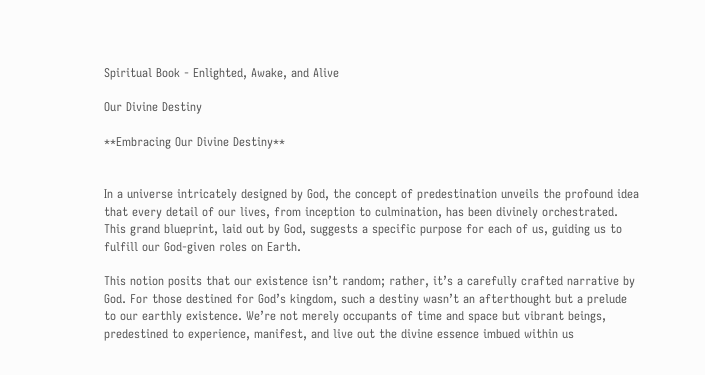Spiritual Book - Enlighted, Awake, and Alive

Our Divine Destiny

**Embracing Our Divine Destiny**


In a universe intricately designed by God, the concept of predestination unveils the profound idea that every detail of our lives, from inception to culmination, has been divinely orchestrated. This grand blueprint, laid out by God, suggests a specific purpose for each of us, guiding us to fulfill our God-given roles on Earth.

This notion posits that our existence isn’t random; rather, it’s a carefully crafted narrative by God. For those destined for God’s kingdom, such a destiny wasn’t an afterthought but a prelude to our earthly existence. We’re not merely occupants of time and space but vibrant beings, predestined to experience, manifest, and live out the divine essence imbued within us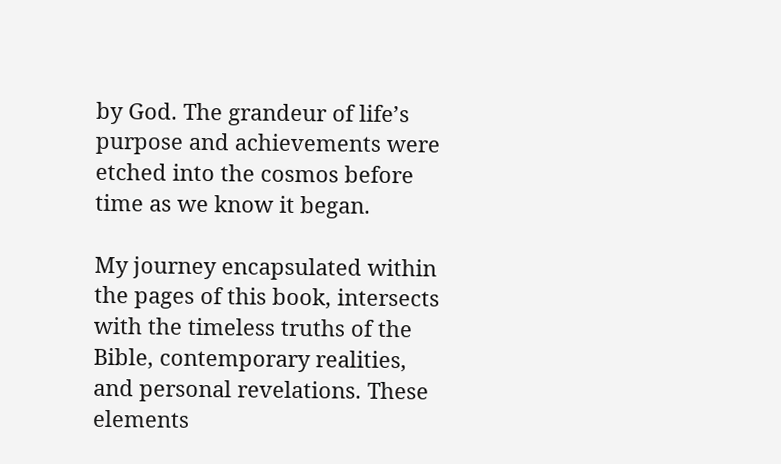by God. The grandeur of life’s purpose and achievements were etched into the cosmos before time as we know it began.

My journey encapsulated within the pages of this book, intersects with the timeless truths of the Bible, contemporary realities, and personal revelations. These elements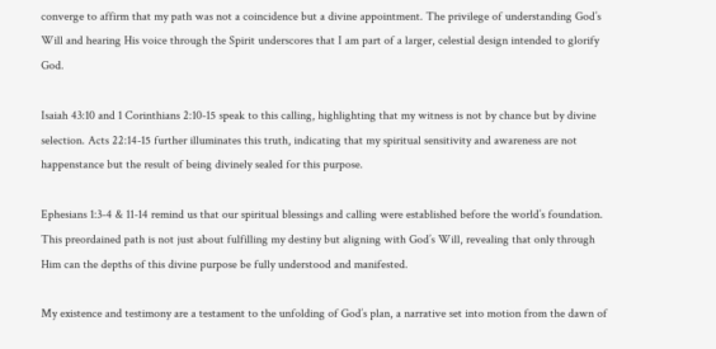converge to affirm that my path was not a coincidence but a divine appointment. The privilege of understanding God’s Will and hearing His voice through the Spirit underscores that I am part of a larger, celestial design intended to glorify God.

Isaiah 43:10 and 1 Corinthians 2:10-15 speak to this calling, highlighting that my witness is not by chance but by divine selection. Acts 22:14-15 further illuminates this truth, indicating that my spiritual sensitivity and awareness are not happenstance but the result of being divinely sealed for this purpose.

Ephesians 1:3-4 & 11-14 remind us that our spiritual blessings and calling were established before the world’s foundation. This preordained path is not just about fulfilling my destiny but aligning with God’s Will, revealing that only through Him can the depths of this divine purpose be fully understood and manifested.

My existence and testimony are a testament to the unfolding of God’s plan, a narrative set into motion from the dawn of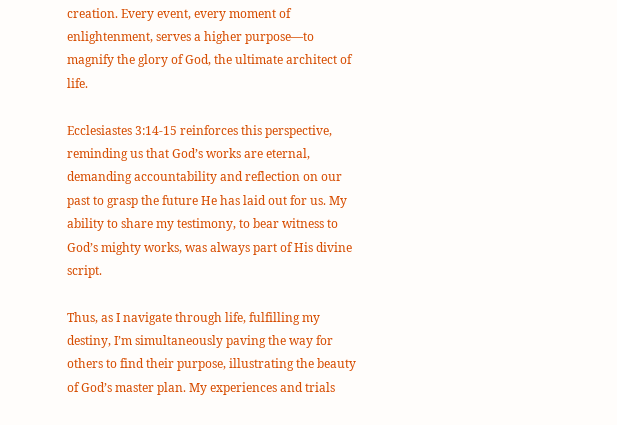creation. Every event, every moment of enlightenment, serves a higher purpose—to magnify the glory of God, the ultimate architect of life.

Ecclesiastes 3:14-15 reinforces this perspective, reminding us that God’s works are eternal, demanding accountability and reflection on our past to grasp the future He has laid out for us. My ability to share my testimony, to bear witness to God’s mighty works, was always part of His divine script.

Thus, as I navigate through life, fulfilling my destiny, I’m simultaneously paving the way for others to find their purpose, illustrating the beauty of God’s master plan. My experiences and trials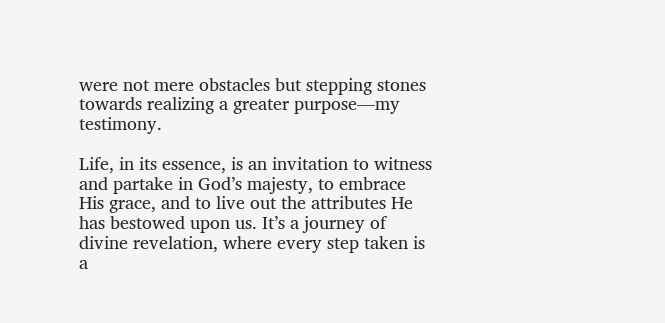were not mere obstacles but stepping stones towards realizing a greater purpose—my testimony.

Life, in its essence, is an invitation to witness and partake in God’s majesty, to embrace His grace, and to live out the attributes He has bestowed upon us. It’s a journey of divine revelation, where every step taken is a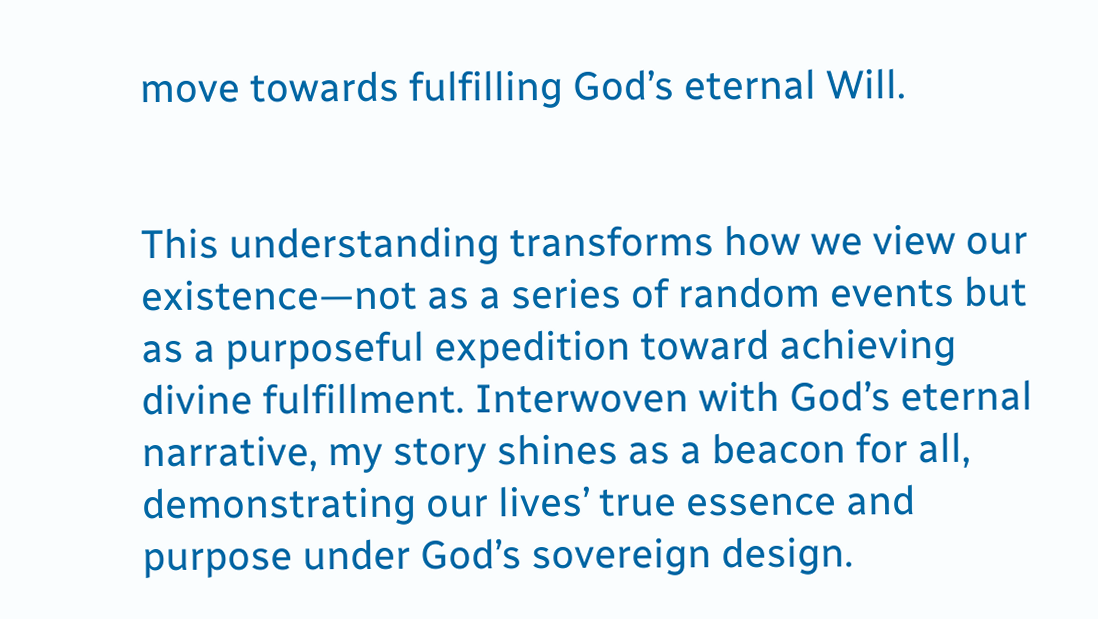move towards fulfilling God’s eternal Will.


This understanding transforms how we view our existence—not as a series of random events but as a purposeful expedition toward achieving divine fulfillment. Interwoven with God’s eternal narrative, my story shines as a beacon for all, demonstrating our lives’ true essence and purpose under God’s sovereign design.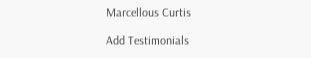Marcellous Curtis

Add Testimonials